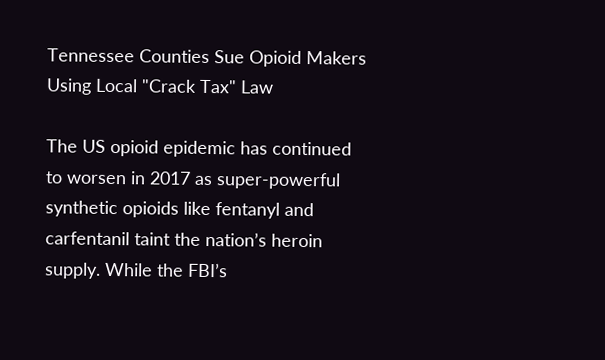Tennessee Counties Sue Opioid Makers Using Local "Crack Tax" Law

The US opioid epidemic has continued to worsen in 2017 as super-powerful synthetic opioids like fentanyl and carfentanil taint the nation’s heroin supply. While the FBI’s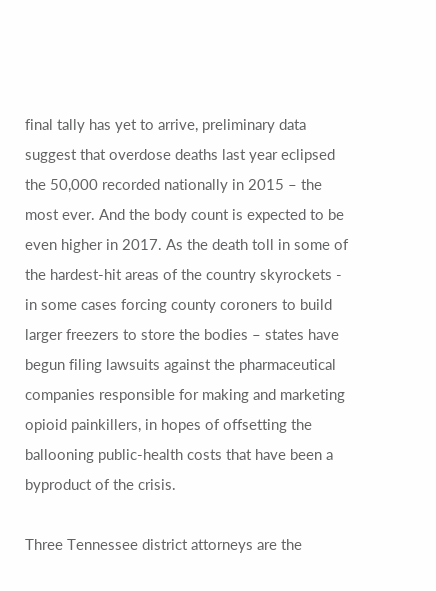final tally has yet to arrive, preliminary data suggest that overdose deaths last year eclipsed the 50,000 recorded nationally in 2015 – the most ever. And the body count is expected to be even higher in 2017. As the death toll in some of the hardest-hit areas of the country skyrockets - in some cases forcing county coroners to build larger freezers to store the bodies – states have begun filing lawsuits against the pharmaceutical companies responsible for making and marketing opioid painkillers, in hopes of offsetting the ballooning public-health costs that have been a byproduct of the crisis.

Three Tennessee district attorneys are the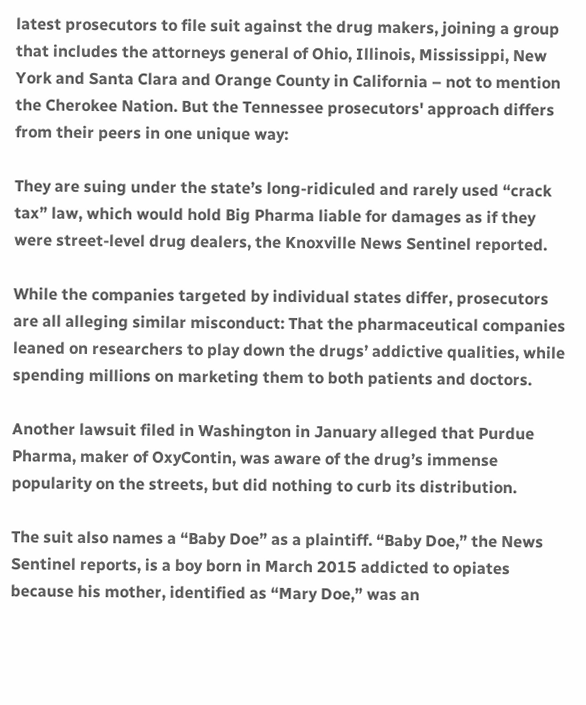latest prosecutors to file suit against the drug makers, joining a group that includes the attorneys general of Ohio, Illinois, Mississippi, New York and Santa Clara and Orange County in California – not to mention the Cherokee Nation. But the Tennessee prosecutors' approach differs from their peers in one unique way:

They are suing under the state’s long-ridiculed and rarely used “crack tax” law, which would hold Big Pharma liable for damages as if they were street-level drug dealers, the Knoxville News Sentinel reported.

While the companies targeted by individual states differ, prosecutors are all alleging similar misconduct: That the pharmaceutical companies leaned on researchers to play down the drugs’ addictive qualities, while spending millions on marketing them to both patients and doctors.

Another lawsuit filed in Washington in January alleged that Purdue Pharma, maker of OxyContin, was aware of the drug’s immense popularity on the streets, but did nothing to curb its distribution.

The suit also names a “Baby Doe” as a plaintiff. “Baby Doe,” the News Sentinel reports, is a boy born in March 2015 addicted to opiates because his mother, identified as “Mary Doe,” was an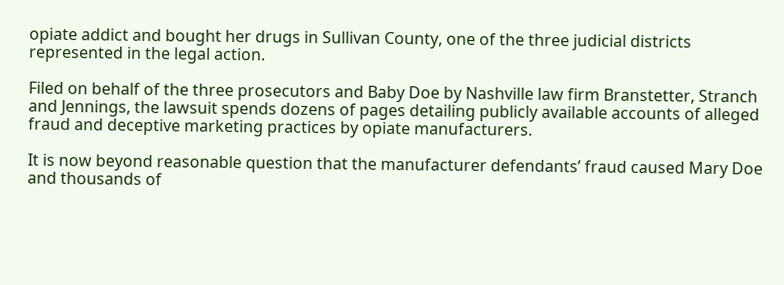opiate addict and bought her drugs in Sullivan County, one of the three judicial districts represented in the legal action.

Filed on behalf of the three prosecutors and Baby Doe by Nashville law firm Branstetter, Stranch and Jennings, the lawsuit spends dozens of pages detailing publicly available accounts of alleged fraud and deceptive marketing practices by opiate manufacturers.

It is now beyond reasonable question that the manufacturer defendants’ fraud caused Mary Doe and thousands of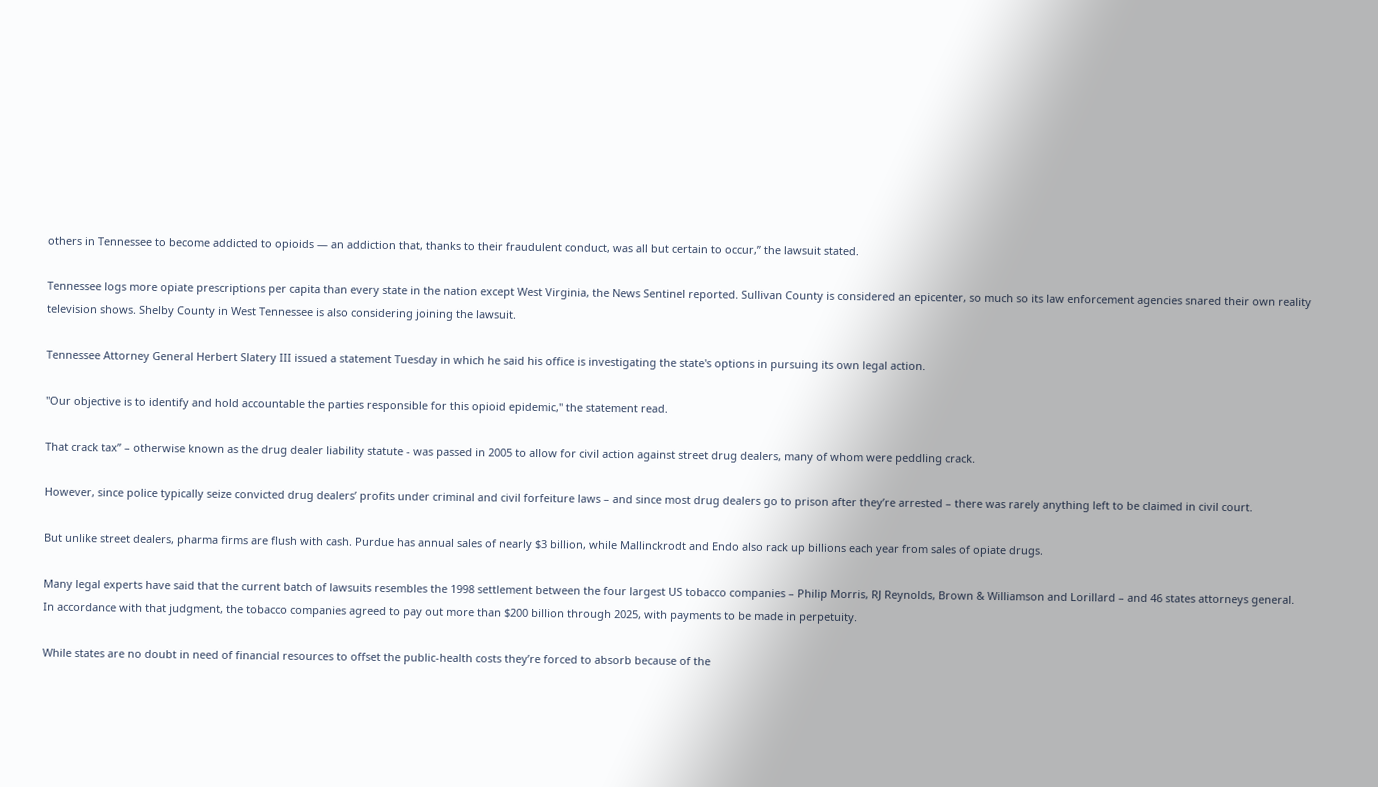others in Tennessee to become addicted to opioids — an addiction that, thanks to their fraudulent conduct, was all but certain to occur,” the lawsuit stated.

Tennessee logs more opiate prescriptions per capita than every state in the nation except West Virginia, the News Sentinel reported. Sullivan County is considered an epicenter, so much so its law enforcement agencies snared their own reality television shows. Shelby County in West Tennessee is also considering joining the lawsuit.

Tennessee Attorney General Herbert Slatery III issued a statement Tuesday in which he said his office is investigating the state's options in pursuing its own legal action.

"Our objective is to identify and hold accountable the parties responsible for this opioid epidemic," the statement read.

That crack tax” – otherwise known as the drug dealer liability statute - was passed in 2005 to allow for civil action against street drug dealers, many of whom were peddling crack.

However, since police typically seize convicted drug dealers’ profits under criminal and civil forfeiture laws – and since most drug dealers go to prison after they’re arrested – there was rarely anything left to be claimed in civil court.

But unlike street dealers, pharma firms are flush with cash. Purdue has annual sales of nearly $3 billion, while Mallinckrodt and Endo also rack up billions each year from sales of opiate drugs.

Many legal experts have said that the current batch of lawsuits resembles the 1998 settlement between the four largest US tobacco companies – Philip Morris, RJ Reynolds, Brown & Williamson and Lorillard – and 46 states attorneys general. In accordance with that judgment, the tobacco companies agreed to pay out more than $200 billion through 2025, with payments to be made in perpetuity.

While states are no doubt in need of financial resources to offset the public-health costs they’re forced to absorb because of the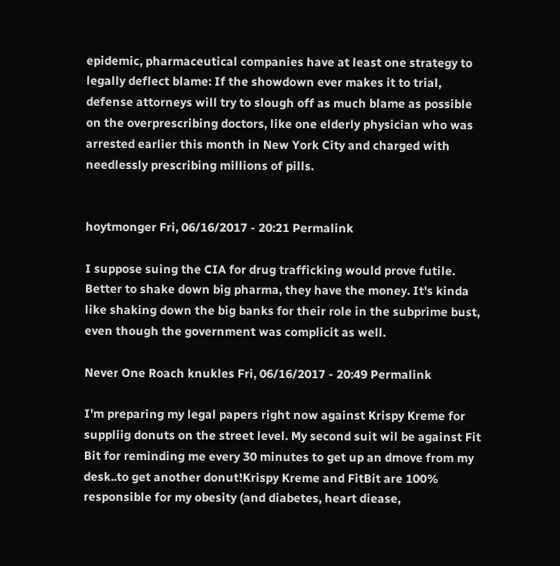epidemic, pharmaceutical companies have at least one strategy to legally deflect blame: If the showdown ever makes it to trial, defense attorneys will try to slough off as much blame as possible on the overprescribing doctors, like one elderly physician who was arrested earlier this month in New York City and charged with needlessly prescribing millions of pills.


hoytmonger Fri, 06/16/2017 - 20:21 Permalink

I suppose suing the CIA for drug trafficking would prove futile. Better to shake down big pharma, they have the money. It's kinda like shaking down the big banks for their role in the subprime bust, even though the government was complicit as well.

Never One Roach knukles Fri, 06/16/2017 - 20:49 Permalink

I'm preparing my legal papers right now against Krispy Kreme for suppliig donuts on the street level. My second suit wil be against Fit Bit for reminding me every 30 minutes to get up an dmove from my desk..to get another donut!Krispy Kreme and FitBit are 100% responsible for my obesity (and diabetes, heart diease,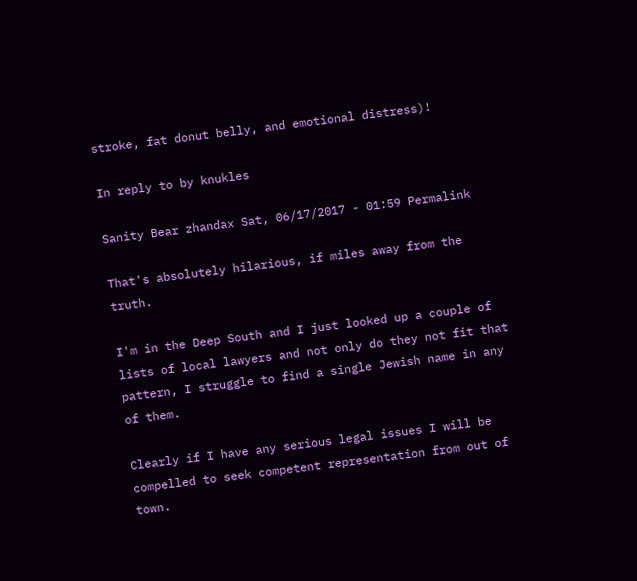stroke, fat donut belly, and emotional distress)!

In reply to by knukles

Sanity Bear zhandax Sat, 06/17/2017 - 01:59 Permalink

That's absolutely hilarious, if miles away from the truth.

I'm in the Deep South and I just looked up a couple of lists of local lawyers and not only do they not fit that pattern, I struggle to find a single Jewish name in any of them.

Clearly if I have any serious legal issues I will be compelled to seek competent representation from out of town.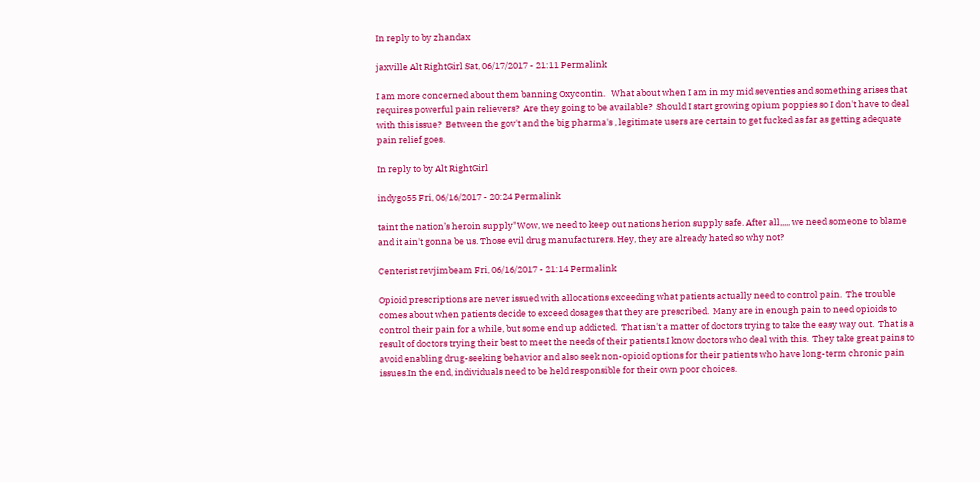In reply to by zhandax

jaxville Alt RightGirl Sat, 06/17/2017 - 21:11 Permalink

I am more concerned about them banning Oxycontin.   What about when I am in my mid seventies and something arises that requires powerful pain relievers?  Are they going to be available?  Should I start growing opium poppies so I don't have to deal with this issue?  Between the gov't and the big pharma's , legitimate users are certain to get fucked as far as getting adequate pain relief goes.

In reply to by Alt RightGirl

indygo55 Fri, 06/16/2017 - 20:24 Permalink

taint the nation’s heroin supply"Wow, we need to keep out nations herion supply safe. After all,,,,, we need someone to blame and it ain't gonna be us. Those evil drug manufacturers. Hey, they are already hated so why not?

Centerist revjimbeam Fri, 06/16/2017 - 21:14 Permalink

Opioid prescriptions are never issued with allocations exceeding what patients actually need to control pain.  The trouble comes about when patients decide to exceed dosages that they are prescribed.  Many are in enough pain to need opioids to control their pain for a while, but some end up addicted.  That isn't a matter of doctors trying to take the easy way out.  That is a result of doctors trying their best to meet the needs of their patients.I know doctors who deal with this.  They take great pains to avoid enabling drug-seeking behavior and also seek non-opioid options for their patients who have long-term chronic pain issues.In the end, individuals need to be held responsible for their own poor choices.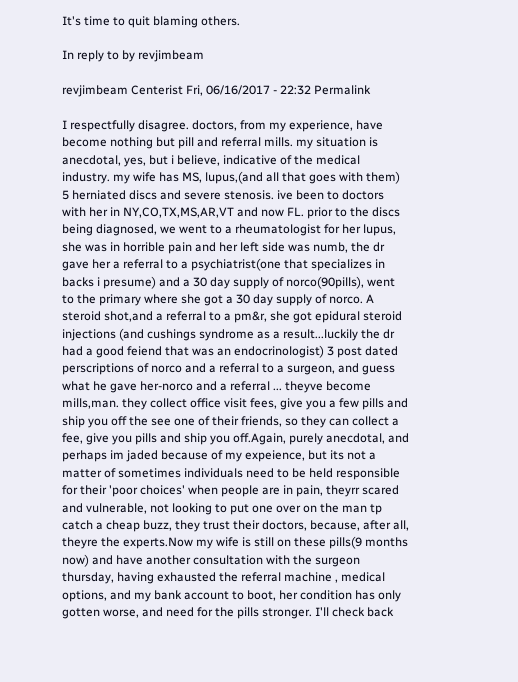It's time to quit blaming others.

In reply to by revjimbeam

revjimbeam Centerist Fri, 06/16/2017 - 22:32 Permalink

I respectfully disagree. doctors, from my experience, have become nothing but pill and referral mills. my situation is anecdotal, yes, but i believe, indicative of the medical industry. my wife has MS, lupus,(and all that goes with them) 5 herniated discs and severe stenosis. ive been to doctors with her in NY,CO,TX,MS,AR,VT and now FL. prior to the discs being diagnosed, we went to a rheumatologist for her lupus, she was in horrible pain and her left side was numb, the dr gave her a referral to a psychiatrist(one that specializes in backs i presume) and a 30 day supply of norco(90pills), went to the primary where she got a 30 day supply of norco. A steroid shot,and a referral to a pm&r, she got epidural steroid injections (and cushings syndrome as a result...luckily the dr had a good feiend that was an endocrinologist) 3 post dated perscriptions of norco and a referral to a surgeon, and guess what he gave her-norco and a referral ... theyve become mills,man. they collect office visit fees, give you a few pills and ship you off the see one of their friends, so they can collect a fee, give you pills and ship you off.Again, purely anecdotal, and perhaps im jaded because of my expeience, but its not a matter of sometimes individuals need to be held responsible for their 'poor choices' when people are in pain, theyrr scared and vulnerable, not looking to put one over on the man tp catch a cheap buzz, they trust their doctors, because, after all, theyre the experts.Now my wife is still on these pills(9 months now) and have another consultation with the surgeon thursday, having exhausted the referral machine , medical options, and my bank account to boot, her condition has only gotten worse, and need for the pills stronger. I'll check back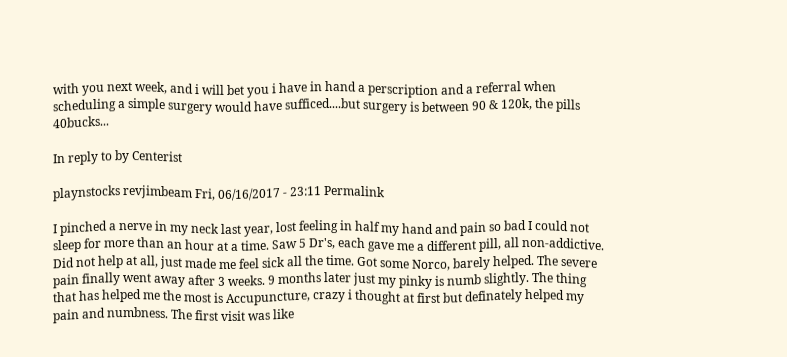with you next week, and i will bet you i have in hand a perscription and a referral when scheduling a simple surgery would have sufficed....but surgery is between 90 & 120k, the pills 40bucks...

In reply to by Centerist

playnstocks revjimbeam Fri, 06/16/2017 - 23:11 Permalink

I pinched a nerve in my neck last year, lost feeling in half my hand and pain so bad I could not sleep for more than an hour at a time. Saw 5 Dr's, each gave me a different pill, all non-addictive. Did not help at all, just made me feel sick all the time. Got some Norco, barely helped. The severe pain finally went away after 3 weeks. 9 months later just my pinky is numb slightly. The thing that has helped me the most is Accupuncture, crazy i thought at first but definately helped my pain and numbness. The first visit was like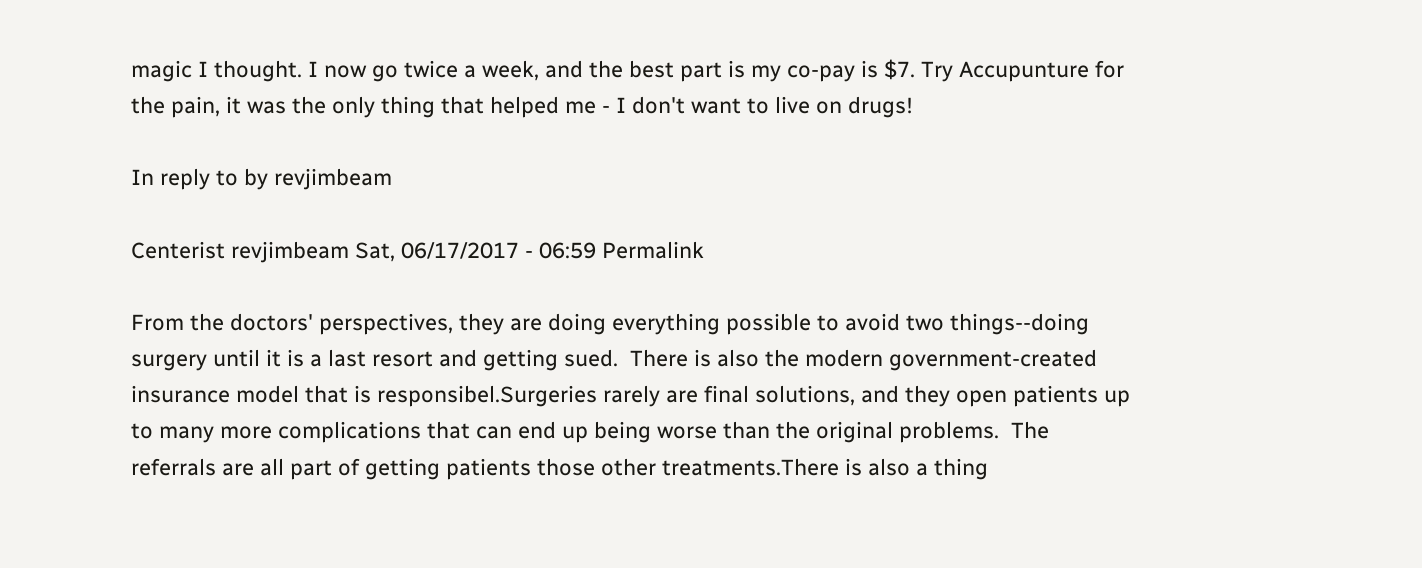magic I thought. I now go twice a week, and the best part is my co-pay is $7. Try Accupunture for the pain, it was the only thing that helped me - I don't want to live on drugs!

In reply to by revjimbeam

Centerist revjimbeam Sat, 06/17/2017 - 06:59 Permalink

From the doctors' perspectives, they are doing everything possible to avoid two things--doing surgery until it is a last resort and getting sued.  There is also the modern government-created insurance model that is responsibel.Surgeries rarely are final solutions, and they open patients up to many more complications that can end up being worse than the original problems.  The referrals are all part of getting patients those other treatments.There is also a thing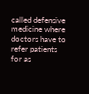called defensive medicine where doctors have to refer patients for as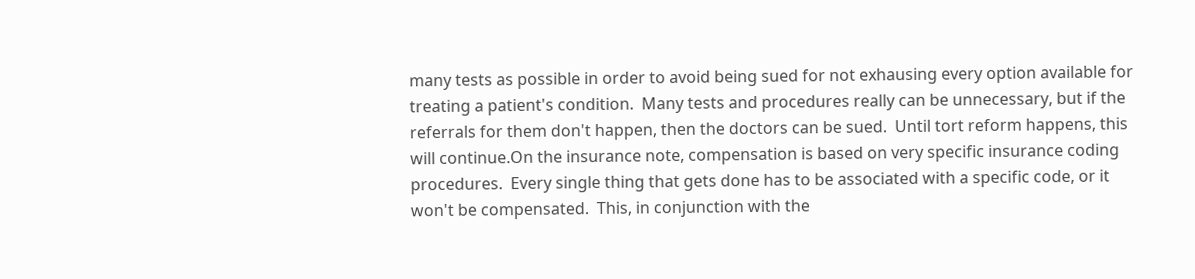many tests as possible in order to avoid being sued for not exhausing every option available for treating a patient's condition.  Many tests and procedures really can be unnecessary, but if the referrals for them don't happen, then the doctors can be sued.  Until tort reform happens, this will continue.On the insurance note, compensation is based on very specific insurance coding procedures.  Every single thing that gets done has to be associated with a specific code, or it won't be compensated.  This, in conjunction with the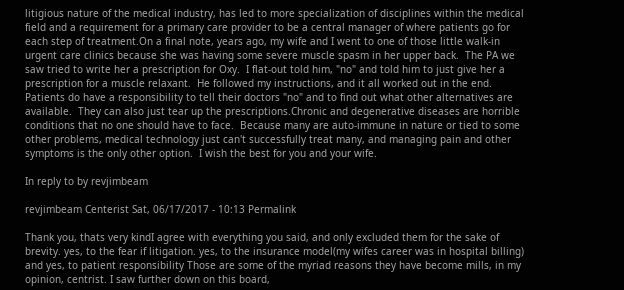litigious nature of the medical industry, has led to more specialization of disciplines within the medical field and a requirement for a primary care provider to be a central manager of where patients go for each step of treatment.On a final note, years ago, my wife and I went to one of those little walk-in urgent care clinics because she was having some severe muscle spasm in her upper back.  The PA we saw tried to write her a prescription for Oxy.  I flat-out told him, "no" and told him to just give her a prescription for a muscle relaxant.  He followed my instructions, and it all worked out in the end.  Patients do have a responsibility to tell their doctors "no" and to find out what other alternatives are available.  They can also just tear up the prescriptions.Chronic and degenerative diseases are horrible conditions that no one should have to face.  Because many are auto-immune in nature or tied to some other problems, medical technology just can't successfully treat many, and managing pain and other symptoms is the only other option.  I wish the best for you and your wife.

In reply to by revjimbeam

revjimbeam Centerist Sat, 06/17/2017 - 10:13 Permalink

Thank you, thats very kindI agree with everything you said, and only excluded them for the sake of brevity. yes, to the fear if litigation. yes, to the insurance model(my wifes career was in hospital billing) and yes, to patient responsibility Those are some of the myriad reasons they have become mills, in my opinion, centrist. I saw further down on this board,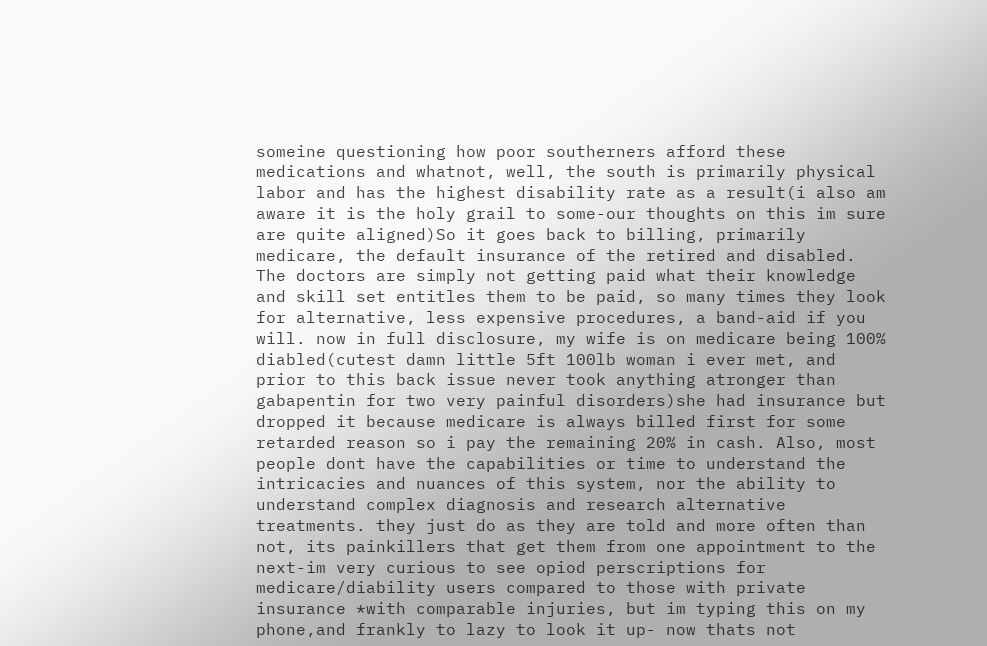someine questioning how poor southerners afford these medications and whatnot, well, the south is primarily physical labor and has the highest disability rate as a result(i also am aware it is the holy grail to some-our thoughts on this im sure are quite aligned)So it goes back to billing, primarily medicare, the default insurance of the retired and disabled. The doctors are simply not getting paid what their knowledge and skill set entitles them to be paid, so many times they look for alternative, less expensive procedures, a band-aid if you will. now in full disclosure, my wife is on medicare being 100% diabled(cutest damn little 5ft 100lb woman i ever met, and prior to this back issue never took anything atronger than gabapentin for two very painful disorders)she had insurance but dropped it because medicare is always billed first for some retarded reason so i pay the remaining 20% in cash. Also, most people dont have the capabilities or time to understand the intricacies and nuances of this system, nor the ability to understand complex diagnosis and research alternative treatments. they just do as they are told and more often than not, its painkillers that get them from one appointment to the next-im very curious to see opiod perscriptions for medicare/diability users compared to those with private insurance *with comparable injuries, but im typing this on my phone,and frankly to lazy to look it up- now thats not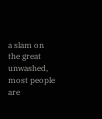a slam on the great unwashed, most people are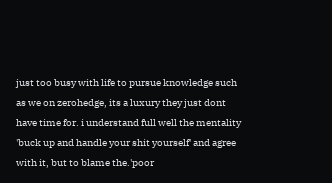just too busy with life to pursue knowledge such as we on zerohedge, its a luxury they just dont have time for. i understand full well the mentality 'buck up and handle your shit yourself' and agree with it, but to blame the.'poor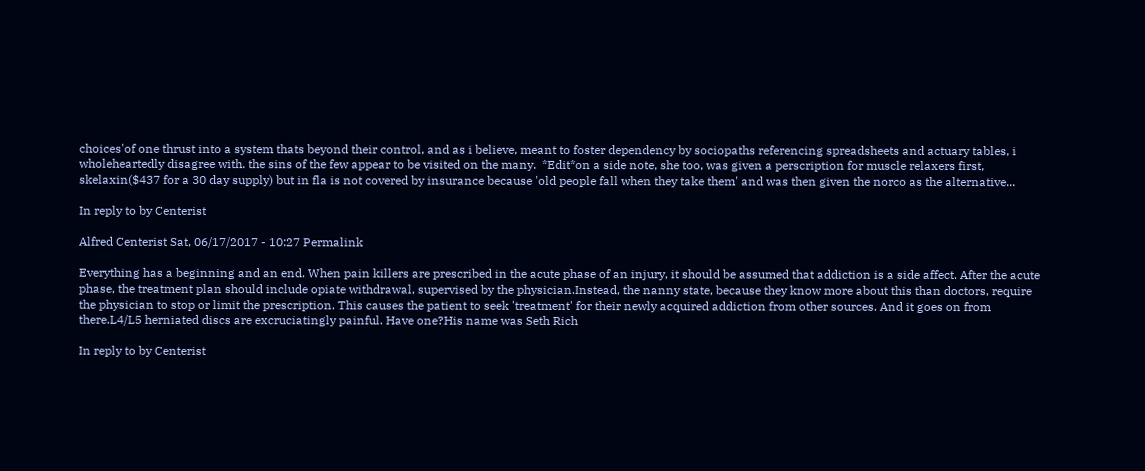choices'of one thrust into a system thats beyond their control, and as i believe, meant to foster dependency by sociopaths referencing spreadsheets and actuary tables, i wholeheartedly disagree with. the sins of the few appear to be visited on the many.  *Edit*on a side note, she too, was given a perscription for muscle relaxers first, skelaxin($437 for a 30 day supply) but in fla is not covered by insurance because 'old people fall when they take them' and was then given the norco as the alternative...

In reply to by Centerist

Alfred Centerist Sat, 06/17/2017 - 10:27 Permalink

Everything has a beginning and an end. When pain killers are prescribed in the acute phase of an injury, it should be assumed that addiction is a side affect. After the acute phase, the treatment plan should include opiate withdrawal, supervised by the physician.Instead, the nanny state, because they know more about this than doctors, require the physician to stop or limit the prescription. This causes the patient to seek 'treatment' for their newly acquired addiction from other sources. And it goes on from there.L4/L5 herniated discs are excruciatingly painful. Have one?His name was Seth Rich

In reply to by Centerist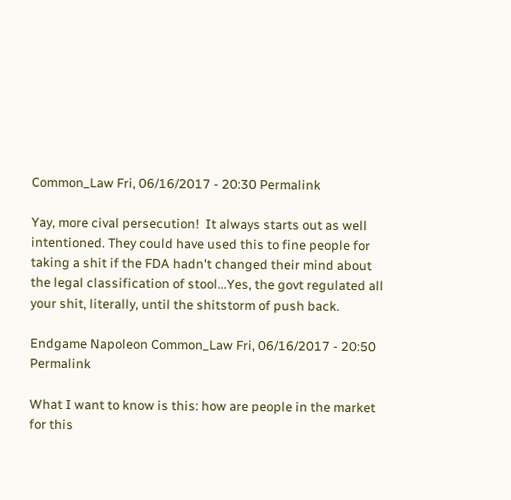Common_Law Fri, 06/16/2017 - 20:30 Permalink

Yay, more cival persecution!  It always starts out as well intentioned. They could have used this to fine people for taking a shit if the FDA hadn't changed their mind about the legal classification of stool...Yes, the govt regulated all your shit, literally, until the shitstorm of push back.

Endgame Napoleon Common_Law Fri, 06/16/2017 - 20:50 Permalink

What I want to know is this: how are people in the market for this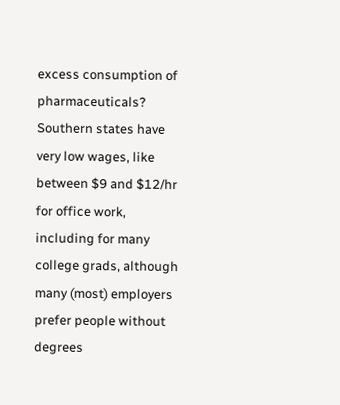excess consumption of pharmaceuticals? Southern states have very low wages, like between $9 and $12/hr for office work, including for many college grads, although many (most) employers prefer people without degrees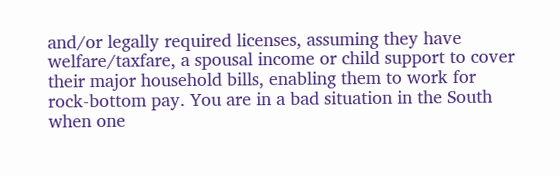and/or legally required licenses, assuming they have welfare/taxfare, a spousal income or child support to cover their major household bills, enabling them to work for rock-bottom pay. You are in a bad situation in the South when one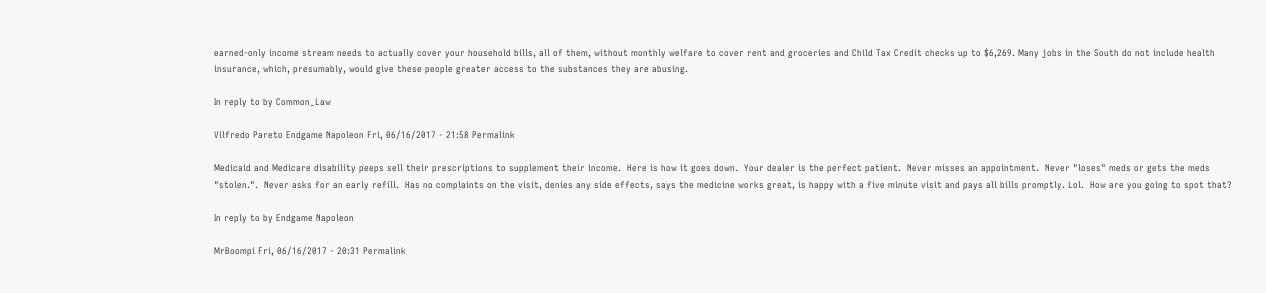earned-only income stream needs to actually cover your household bills, all of them, without monthly welfare to cover rent and groceries and Child Tax Credit checks up to $6,269. Many jobs in the South do not include health insurance, which, presumably, would give these people greater access to the substances they are abusing.

In reply to by Common_Law

Vilfredo Pareto Endgame Napoleon Fri, 06/16/2017 - 21:58 Permalink

Medicaid and Medicare disability peeps sell their prescriptions to supplement their income.  Here is how it goes down.  Your dealer is the perfect patient.  Never misses an appointment.  Never "loses" meds or gets the meds "stolen.".  Never asks for an early refill.  Has no complaints on the visit, denies any side effects, says the medicine works great, is happy with a five minute visit and pays all bills promptly. Lol.  How are you going to spot that?

In reply to by Endgame Napoleon

MrBoompi Fri, 06/16/2017 - 20:31 Permalink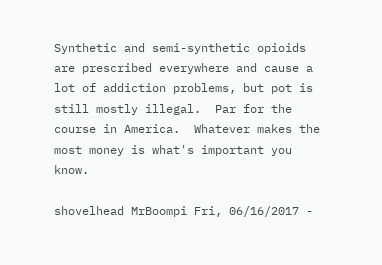Synthetic and semi-synthetic opioids are prescribed everywhere and cause a lot of addiction problems, but pot is still mostly illegal.  Par for the course in America.  Whatever makes the most money is what's important you know.

shovelhead MrBoompi Fri, 06/16/2017 -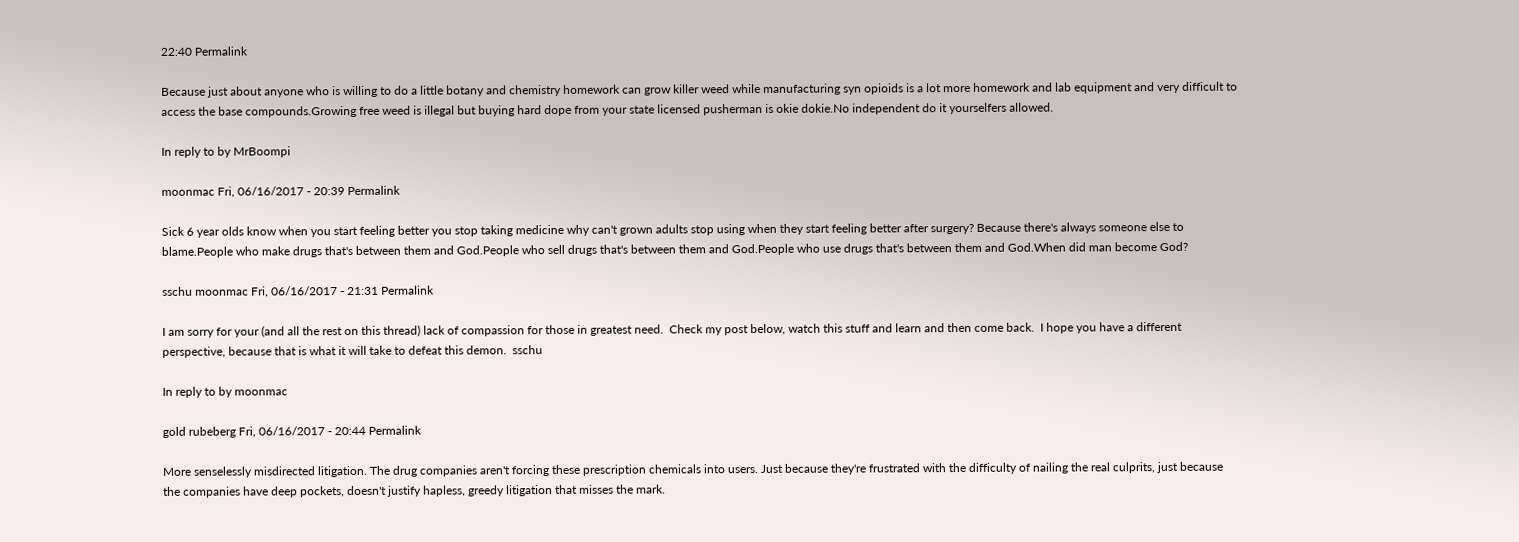22:40 Permalink

Because just about anyone who is willing to do a little botany and chemistry homework can grow killer weed while manufacturing syn opioids is a lot more homework and lab equipment and very difficult to access the base compounds.Growing free weed is illegal but buying hard dope from your state licensed pusherman is okie dokie.No independent do it yourselfers allowed.

In reply to by MrBoompi

moonmac Fri, 06/16/2017 - 20:39 Permalink

Sick 6 year olds know when you start feeling better you stop taking medicine why can't grown adults stop using when they start feeling better after surgery? Because there's always someone else to blame.People who make drugs that's between them and God.People who sell drugs that's between them and God.People who use drugs that's between them and God.When did man become God?

sschu moonmac Fri, 06/16/2017 - 21:31 Permalink

I am sorry for your (and all the rest on this thread) lack of compassion for those in greatest need.  Check my post below, watch this stuff and learn and then come back.  I hope you have a different perspective, because that is what it will take to defeat this demon.  sschu

In reply to by moonmac

gold rubeberg Fri, 06/16/2017 - 20:44 Permalink

More senselessly misdirected litigation. The drug companies aren't forcing these prescription chemicals into users. Just because they're frustrated with the difficulty of nailing the real culprits, just because the companies have deep pockets, doesn't justify hapless, greedy litigation that misses the mark.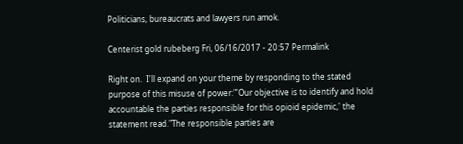Politicians, bureaucrats and lawyers run amok.

Centerist gold rubeberg Fri, 06/16/2017 - 20:57 Permalink

Right on.  I'll expand on your theme by responding to the stated purpose of this misuse of power:"'Our objective is to identify and hold accountable the parties responsible for this opioid epidemic,' the statement read."The responsible parties are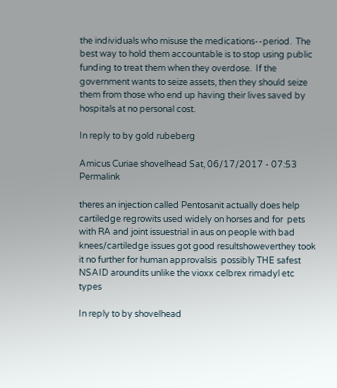the individuals who misuse the medications--period.  The best way to hold them accountable is to stop using public funding to treat them when they overdose.  If the government wants to seize assets, then they should seize them from those who end up having their lives saved by hospitals at no personal cost.

In reply to by gold rubeberg

Amicus Curiae shovelhead Sat, 06/17/2017 - 07:53 Permalink

theres an injection called Pentosanit actually does help cartiledge regrowits used widely on horses and for  pets with RA and joint issuestrial in aus on people with bad knees/cartiledge issues got good resultshoweverthey took it no further for human approvalsis  possibly THE safest NSAID aroundits unlike the vioxx celbrex rimadyl etc types

In reply to by shovelhead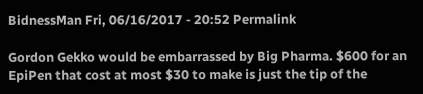BidnessMan Fri, 06/16/2017 - 20:52 Permalink

Gordon Gekko would be embarrassed by Big Pharma. $600 for an EpiPen that cost at most $30 to make is just the tip of the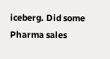iceberg. Did some Pharma sales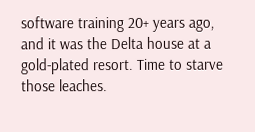software training 20+ years ago, and it was the Delta house at a gold-plated resort. Time to starve those leaches.